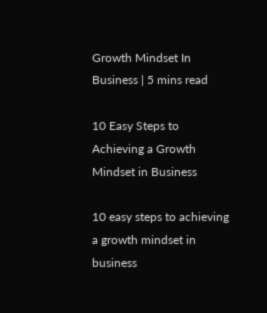Growth Mindset In Business | 5 mins read

10 Easy Steps to Achieving a Growth Mindset in Business

10 easy steps to achieving a growth mindset in business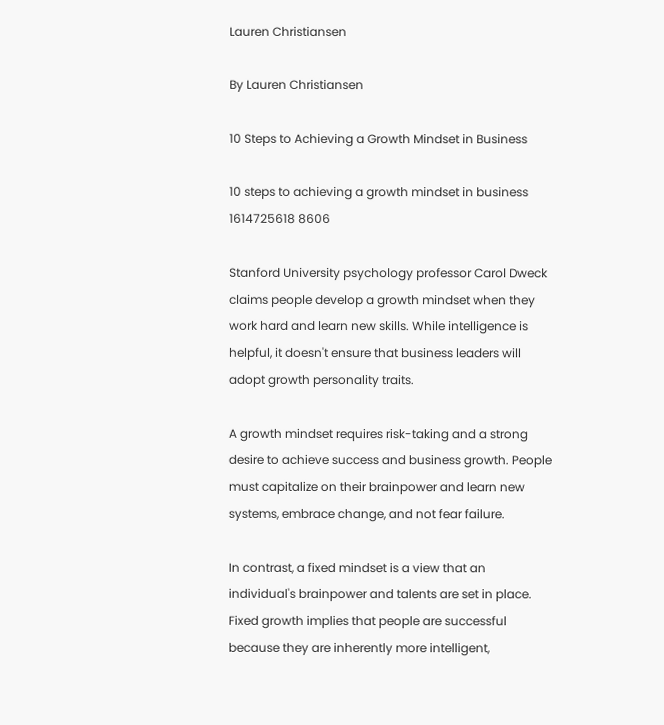Lauren Christiansen

By Lauren Christiansen

10 Steps to Achieving a Growth Mindset in Business

10 steps to achieving a growth mindset in business 1614725618 8606

Stanford University psychology professor Carol Dweck claims people develop a growth mindset when they work hard and learn new skills. While intelligence is helpful, it doesn't ensure that business leaders will adopt growth personality traits.

A growth mindset requires risk-taking and a strong desire to achieve success and business growth. People must capitalize on their brainpower and learn new systems, embrace change, and not fear failure.

In contrast, a fixed mindset is a view that an individual's brainpower and talents are set in place. Fixed growth implies that people are successful because they are inherently more intelligent,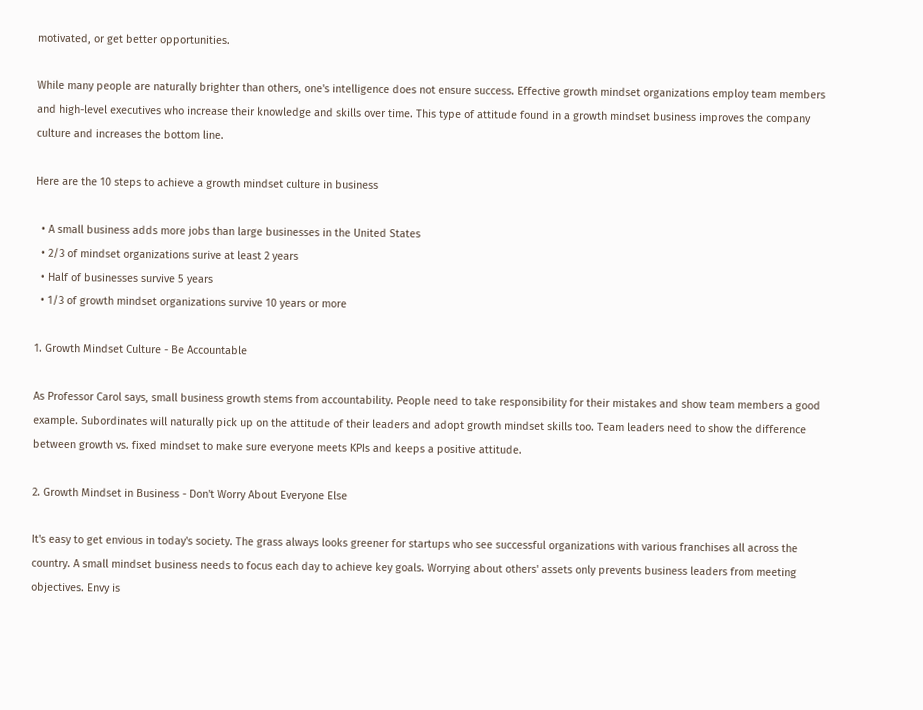motivated, or get better opportunities.

While many people are naturally brighter than others, one's intelligence does not ensure success. Effective growth mindset organizations employ team members and high-level executives who increase their knowledge and skills over time. This type of attitude found in a growth mindset business improves the company culture and increases the bottom line.

Here are the 10 steps to achieve a growth mindset culture in business

  • A small business adds more jobs than large businesses in the United States
  • 2/3 of mindset organizations surive at least 2 years
  • Half of businesses survive 5 years
  • 1/3 of growth mindset organizations survive 10 years or more

1. Growth Mindset Culture - Be Accountable

As Professor Carol says, small business growth stems from accountability. People need to take responsibility for their mistakes and show team members a good example. Subordinates will naturally pick up on the attitude of their leaders and adopt growth mindset skills too. Team leaders need to show the difference between growth vs. fixed mindset to make sure everyone meets KPIs and keeps a positive attitude.

2. Growth Mindset in Business - Don't Worry About Everyone Else

It's easy to get envious in today's society. The grass always looks greener for startups who see successful organizations with various franchises all across the country. A small mindset business needs to focus each day to achieve key goals. Worrying about others' assets only prevents business leaders from meeting objectives. Envy is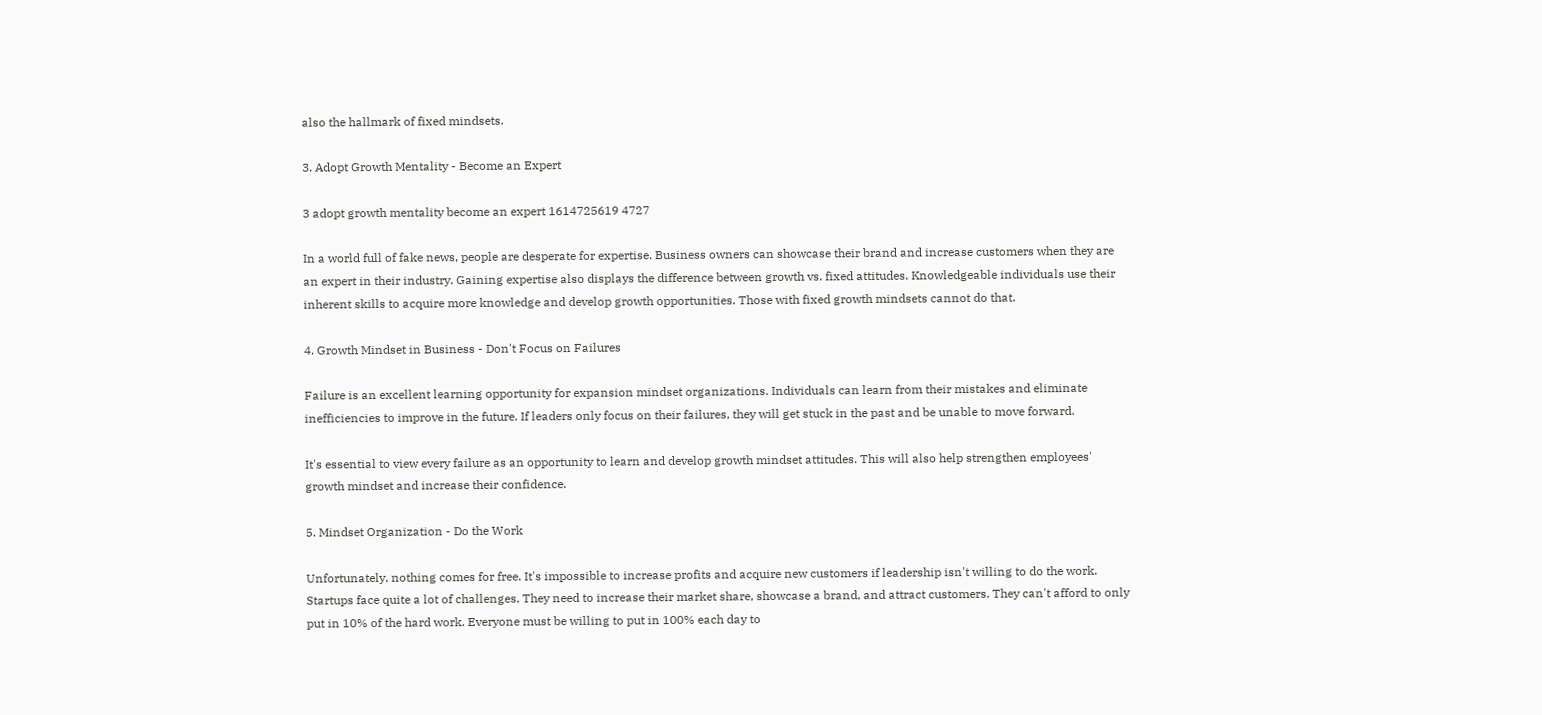also the hallmark of fixed mindsets.

3. Adopt Growth Mentality - Become an Expert

3 adopt growth mentality become an expert 1614725619 4727

In a world full of fake news, people are desperate for expertise. Business owners can showcase their brand and increase customers when they are an expert in their industry. Gaining expertise also displays the difference between growth vs. fixed attitudes. Knowledgeable individuals use their inherent skills to acquire more knowledge and develop growth opportunities. Those with fixed growth mindsets cannot do that.

4. Growth Mindset in Business - Don't Focus on Failures

Failure is an excellent learning opportunity for expansion mindset organizations. Individuals can learn from their mistakes and eliminate inefficiencies to improve in the future. If leaders only focus on their failures, they will get stuck in the past and be unable to move forward.

It's essential to view every failure as an opportunity to learn and develop growth mindset attitudes. This will also help strengthen employees' growth mindset and increase their confidence.

5. Mindset Organization - Do the Work

Unfortunately, nothing comes for free. It's impossible to increase profits and acquire new customers if leadership isn't willing to do the work. Startups face quite a lot of challenges. They need to increase their market share, showcase a brand, and attract customers. They can't afford to only put in 10% of the hard work. Everyone must be willing to put in 100% each day to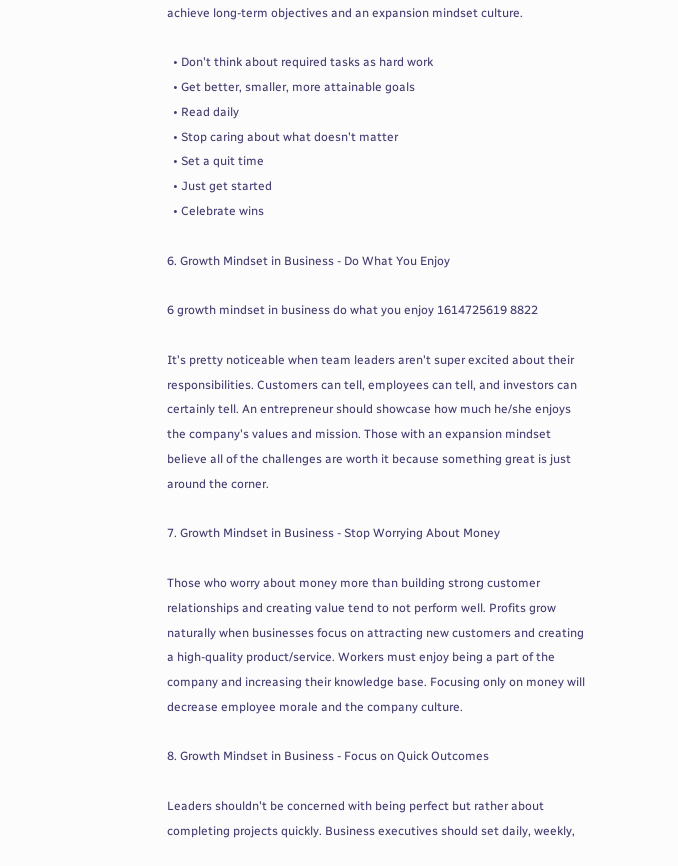achieve long-term objectives and an expansion mindset culture.

  • Don't think about required tasks as hard work
  • Get better, smaller, more attainable goals
  • Read daily
  • Stop caring about what doesn't matter
  • Set a quit time
  • Just get started
  • Celebrate wins

6. Growth Mindset in Business - Do What You Enjoy

6 growth mindset in business do what you enjoy 1614725619 8822

It's pretty noticeable when team leaders aren't super excited about their responsibilities. Customers can tell, employees can tell, and investors can certainly tell. An entrepreneur should showcase how much he/she enjoys the company's values and mission. Those with an expansion mindset believe all of the challenges are worth it because something great is just around the corner.

7. Growth Mindset in Business - Stop Worrying About Money

Those who worry about money more than building strong customer relationships and creating value tend to not perform well. Profits grow naturally when businesses focus on attracting new customers and creating a high-quality product/service. Workers must enjoy being a part of the company and increasing their knowledge base. Focusing only on money will decrease employee morale and the company culture.

8. Growth Mindset in Business - Focus on Quick Outcomes

Leaders shouldn't be concerned with being perfect but rather about completing projects quickly. Business executives should set daily, weekly,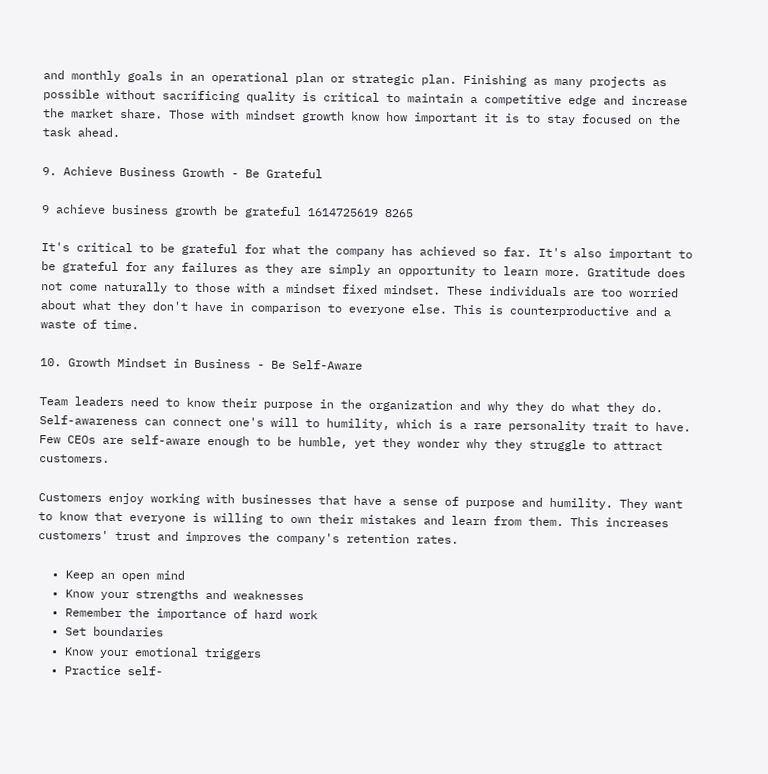and monthly goals in an operational plan or strategic plan. Finishing as many projects as possible without sacrificing quality is critical to maintain a competitive edge and increase the market share. Those with mindset growth know how important it is to stay focused on the task ahead.

9. Achieve Business Growth - Be Grateful

9 achieve business growth be grateful 1614725619 8265

It's critical to be grateful for what the company has achieved so far. It's also important to be grateful for any failures as they are simply an opportunity to learn more. Gratitude does not come naturally to those with a mindset fixed mindset. These individuals are too worried about what they don't have in comparison to everyone else. This is counterproductive and a waste of time.

10. Growth Mindset in Business - Be Self-Aware

Team leaders need to know their purpose in the organization and why they do what they do. Self-awareness can connect one's will to humility, which is a rare personality trait to have. Few CEOs are self-aware enough to be humble, yet they wonder why they struggle to attract customers.

Customers enjoy working with businesses that have a sense of purpose and humility. They want to know that everyone is willing to own their mistakes and learn from them. This increases customers' trust and improves the company's retention rates.

  • Keep an open mind
  • Know your strengths and weaknesses
  • Remember the importance of hard work
  • Set boundaries
  • Know your emotional triggers
  • Practice self-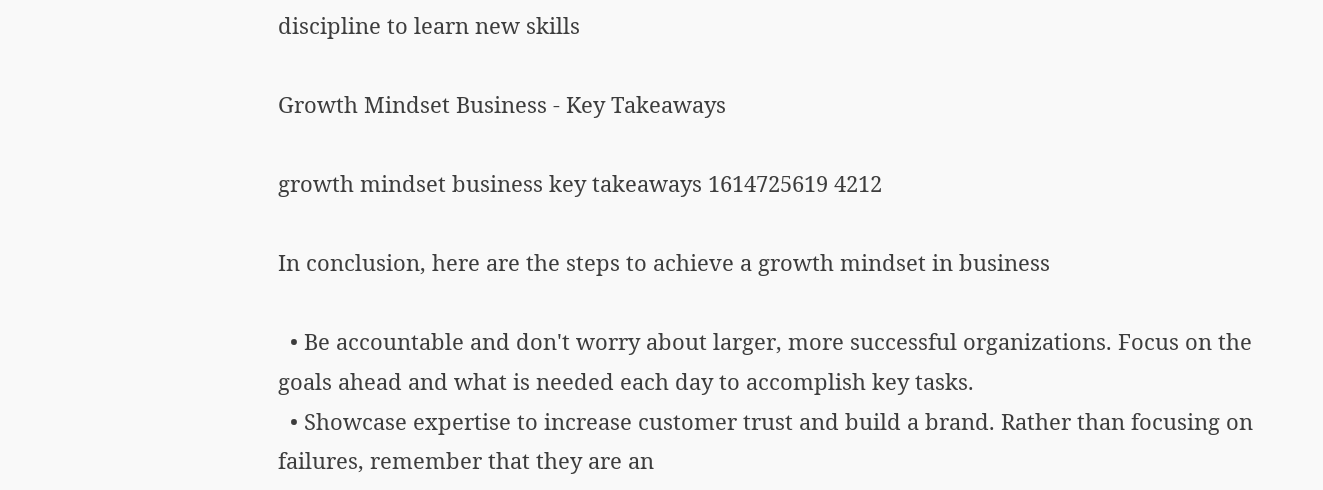discipline to learn new skills

Growth Mindset Business - Key Takeaways

growth mindset business key takeaways 1614725619 4212

In conclusion, here are the steps to achieve a growth mindset in business

  • Be accountable and don't worry about larger, more successful organizations. Focus on the goals ahead and what is needed each day to accomplish key tasks.
  • Showcase expertise to increase customer trust and build a brand. Rather than focusing on failures, remember that they are an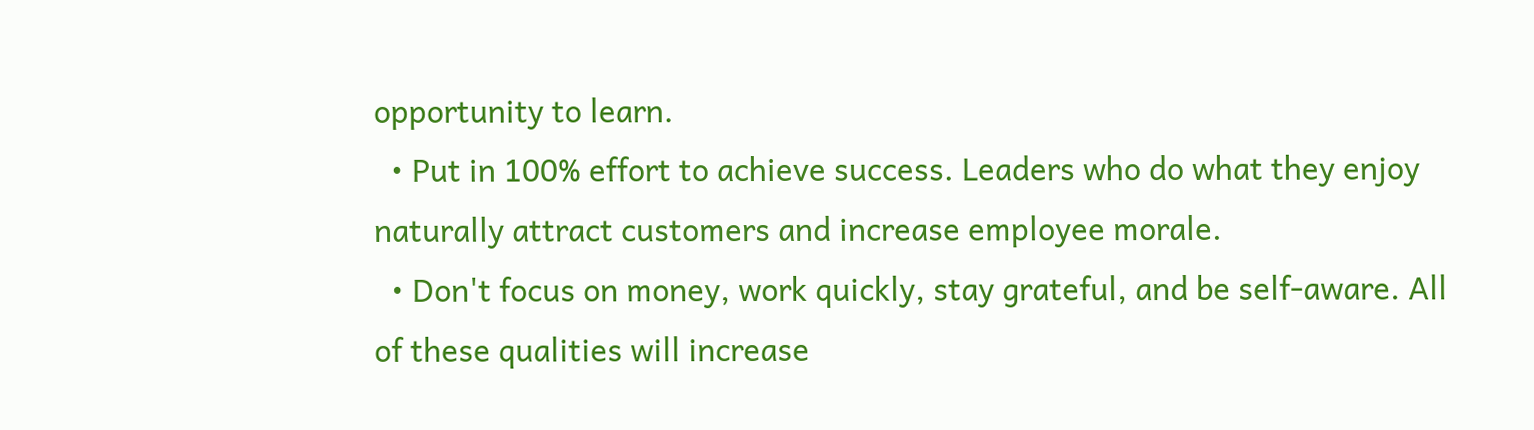opportunity to learn.
  • Put in 100% effort to achieve success. Leaders who do what they enjoy naturally attract customers and increase employee morale.
  • Don't focus on money, work quickly, stay grateful, and be self-aware. All of these qualities will increase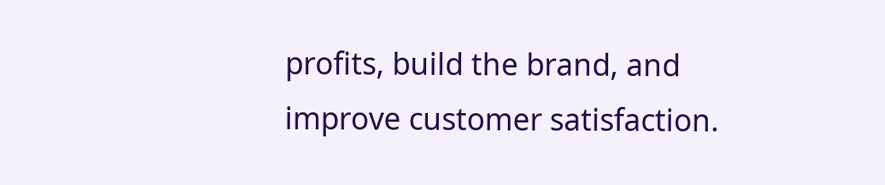profits, build the brand, and improve customer satisfaction.